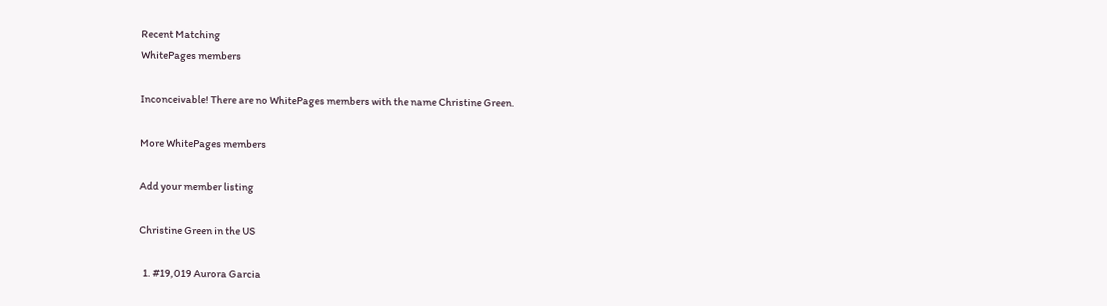Recent Matching
WhitePages members

Inconceivable! There are no WhitePages members with the name Christine Green.

More WhitePages members

Add your member listing

Christine Green in the US

  1. #19,019 Aurora Garcia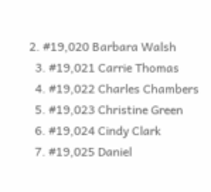2. #19,020 Barbara Walsh
  3. #19,021 Carrie Thomas
  4. #19,022 Charles Chambers
  5. #19,023 Christine Green
  6. #19,024 Cindy Clark
  7. #19,025 Daniel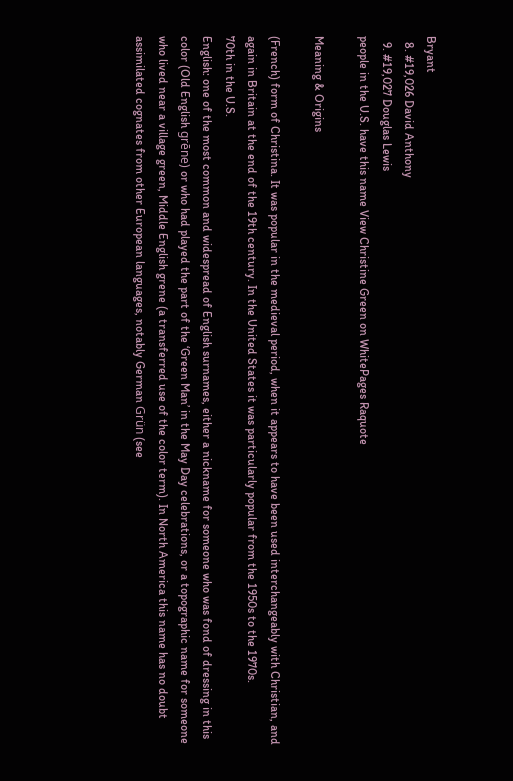Bryant
  8. #19,026 David Anthony
  9. #19,027 Douglas Lewis
people in the U.S. have this name View Christine Green on WhitePages Raquote

Meaning & Origins

(French) form of Christina. It was popular in the medieval period, when it appears to have been used interchangeably with Christian, and again in Britain at the end of the 19th century. In the United States it was particularly popular from the 1950s to the 1970s.
70th in the U.S.
English: one of the most common and widespread of English surnames, either a nickname for someone who was fond of dressing in this color (Old English grēne) or who had played the part of the ‘Green Man’ in the May Day celebrations, or a topographic name for someone who lived near a village green, Middle English grene (a transferred use of the color term). In North America this name has no doubt assimilated cognates from other European languages, notably German Grün (see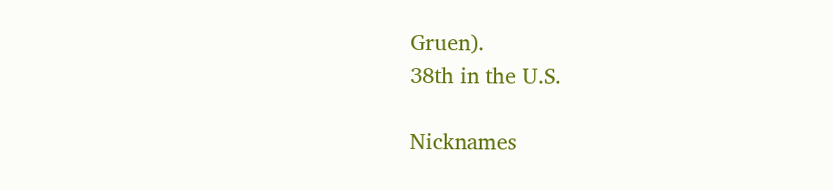Gruen).
38th in the U.S.

Nicknames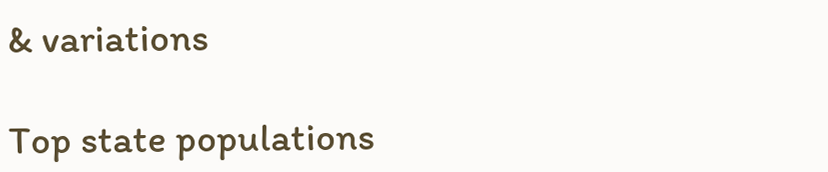& variations

Top state populations